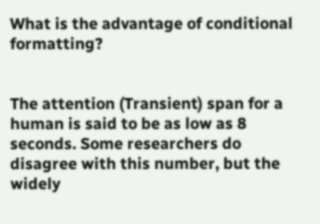What is the advantage of conditional formatting?


The attention (Transient) span for a human is said to be as low as 8 seconds. Some researchers do disagree with this number, but the widely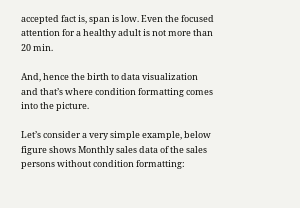accepted fact is, span is low. Even the focused attention for a healthy adult is not more than 20 min.

And, hence the birth to data visualization and that’s where condition formatting comes into the picture.

Let’s consider a very simple example, below figure shows Monthly sales data of the sales persons without condition formatting: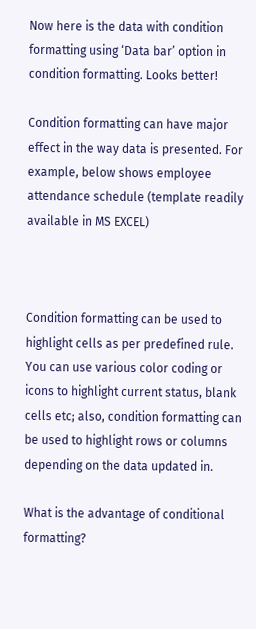Now here is the data with condition formatting using ‘Data bar’ option in condition formatting. Looks better!

Condition formatting can have major effect in the way data is presented. For example, below shows employee attendance schedule (template readily available in MS EXCEL)



Condition formatting can be used to highlight cells as per predefined rule. You can use various color coding or icons to highlight current status, blank cells etc; also, condition formatting can be used to highlight rows or columns depending on the data updated in.

What is the advantage of conditional formatting?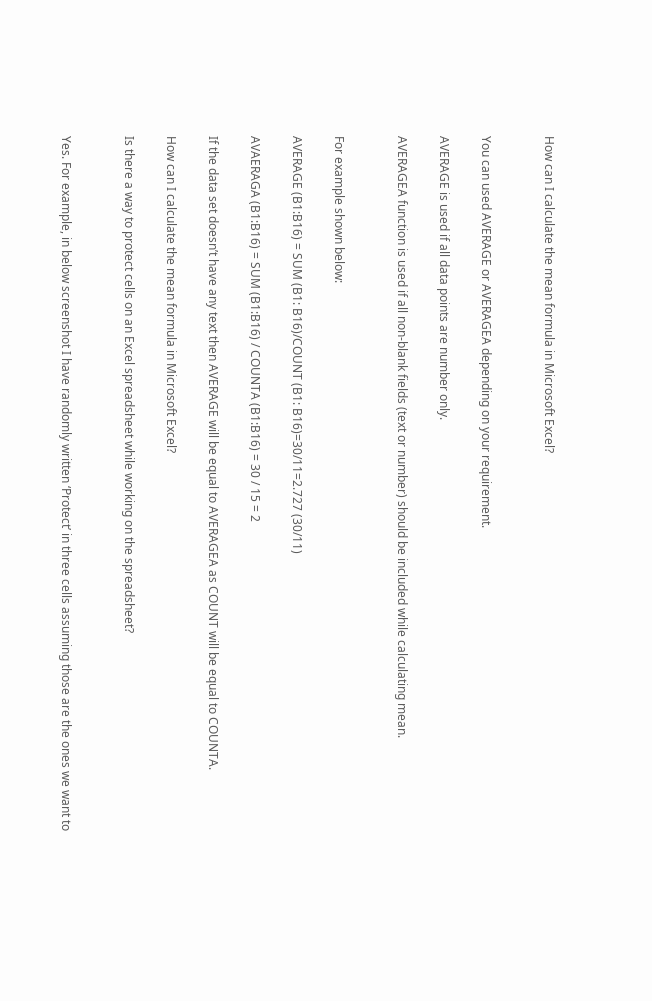How can I calculate the mean formula in Microsoft Excel?


You can used AVERAGE or AVERAGEA depending on your requirement.

AVERAGE is used if all data points are number only.

AVERAGEA function is used if all non-blank fields (text or number) should be included while calculating mean.


For example shown below:

AVERAGE (B1:B16) = SUM (B1: B16)/COUNT (B1: B16)=30/11=2.727 (30/11)

AVAERAGA (B1:B16) = SUM (B1:B16) / COUNTA (B1:B16) = 30 / 15 = 2

If the data set doesn’t have any text then AVERAGE will be equal to AVERAGEA as COUNT will be equal to COUNTA.

How can I calculate the mean formula in Microsoft Excel?

Is there a way to protect cells on an Excel spreadsheet while working on the spreadsheet?


Yes. For example, in below screenshot I have randomly written ‘Protect’ in three cells assuming those are the ones we want to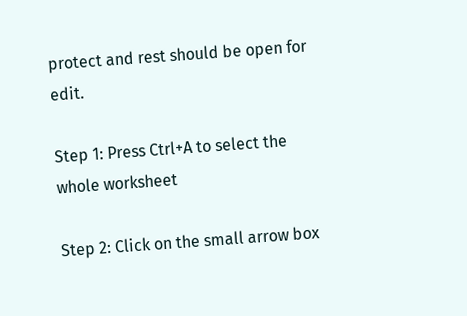protect and rest should be open for edit.

Step 1: Press Ctrl+A to select the whole worksheet

Step 2: Click on the small arrow box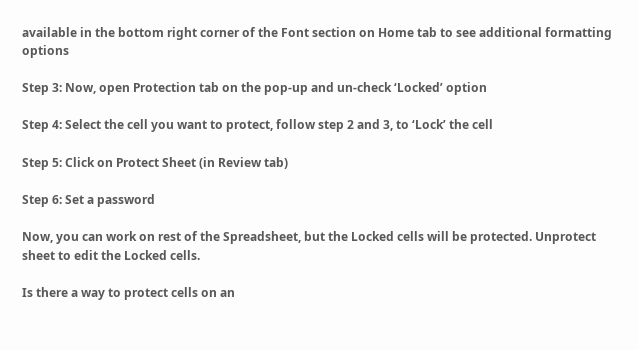available in the bottom right corner of the Font section on Home tab to see additional formatting options

Step 3: Now, open Protection tab on the pop-up and un-check ‘Locked’ option

Step 4: Select the cell you want to protect, follow step 2 and 3, to ‘Lock’ the cell

Step 5: Click on Protect Sheet (in Review tab)

Step 6: Set a password

Now, you can work on rest of the Spreadsheet, but the Locked cells will be protected. Unprotect sheet to edit the Locked cells.

Is there a way to protect cells on an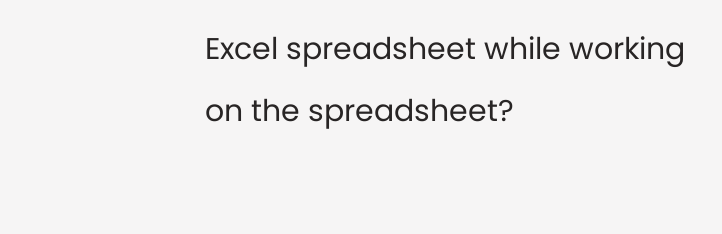Excel spreadsheet while working on the spreadsheet?